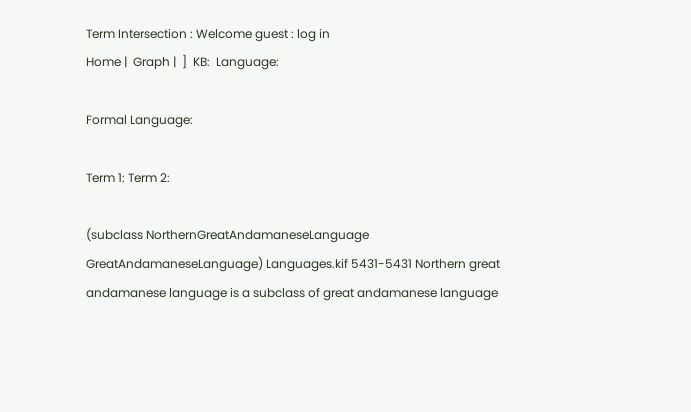Term Intersection : Welcome guest : log in
Home |  Graph |  ]  KB:  Language:

Formal Language:

Term 1: Term 2:

(subclass NorthernGreatAndamaneseLanguage GreatAndamaneseLanguage) Languages.kif 5431-5431 Northern great andamanese language is a subclass of great andamanese language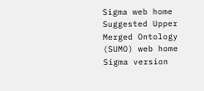Sigma web home      Suggested Upper Merged Ontology (SUMO) web home
Sigma version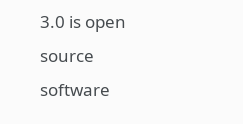3.0 is open source software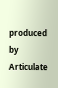produced by Articulate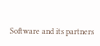Software and its partners